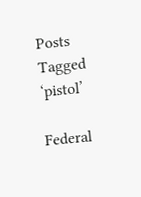Posts Tagged ‘pistol’

Federal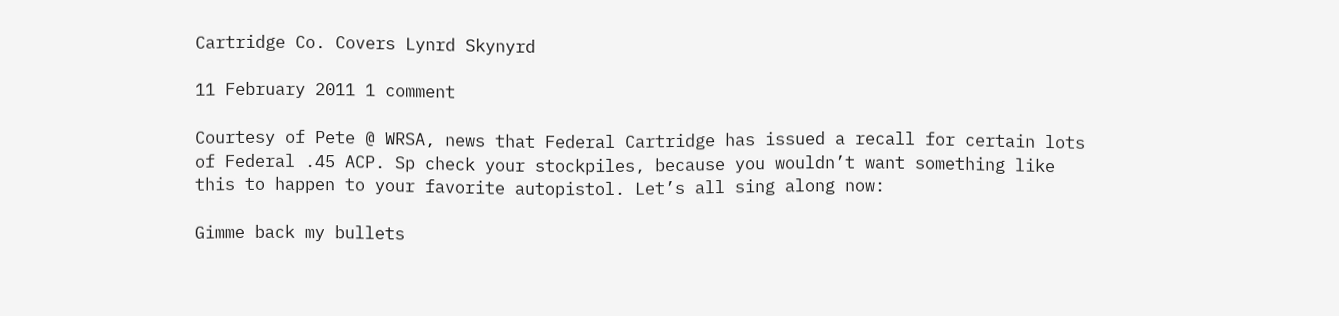Cartridge Co. Covers Lynrd Skynyrd

11 February 2011 1 comment

Courtesy of Pete @ WRSA, news that Federal Cartridge has issued a recall for certain lots of Federal .45 ACP. Sp check your stockpiles, because you wouldn’t want something like this to happen to your favorite autopistol. Let’s all sing along now:

Gimme back my bullets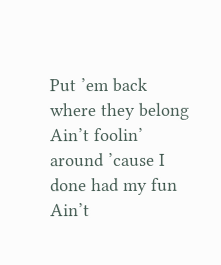Put ’em back where they belong
Ain’t foolin’ around ’cause I done had my fun
Ain’t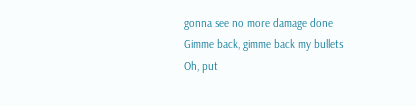gonna see no more damage done
Gimme back, gimme back my bullets
Oh, put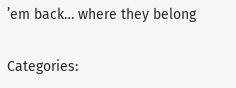’em back… where they belong

Categories: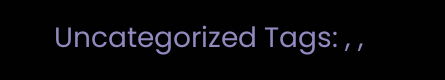Uncategorized Tags: , ,